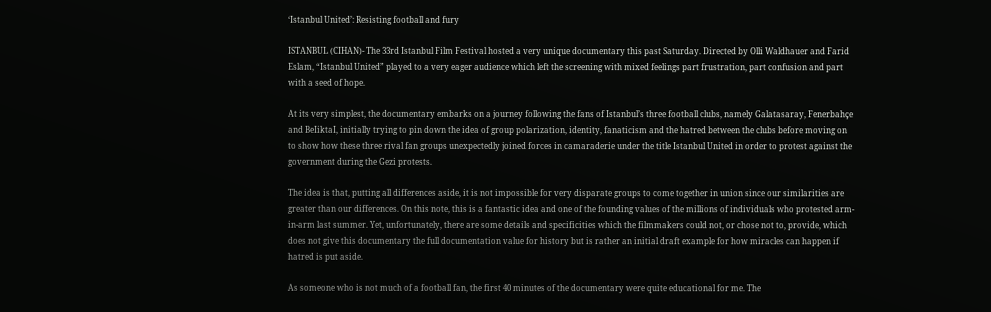‘Istanbul United’: Resisting football and fury

ISTANBUL (CIHAN)- The 33rd Istanbul Film Festival hosted a very unique documentary this past Saturday. Directed by Olli Waldhauer and Farid Eslam, “Istanbul United” played to a very eager audience which left the screening with mixed feelings part frustration, part confusion and part with a seed of hope.

At its very simplest, the documentary embarks on a journey following the fans of Istanbul’s three football clubs, namely Galatasaray, Fenerbahçe and BeIiktaI, initially trying to pin down the idea of group polarization, identity, fanaticism and the hatred between the clubs before moving on to show how these three rival fan groups unexpectedly joined forces in camaraderie under the title Istanbul United in order to protest against the government during the Gezi protests.

The idea is that, putting all differences aside, it is not impossible for very disparate groups to come together in union since our similarities are greater than our differences. On this note, this is a fantastic idea and one of the founding values of the millions of individuals who protested arm-in-arm last summer. Yet, unfortunately, there are some details and specificities which the filmmakers could not, or chose not to, provide, which does not give this documentary the full documentation value for history but is rather an initial draft example for how miracles can happen if hatred is put aside.

As someone who is not much of a football fan, the first 40 minutes of the documentary were quite educational for me. The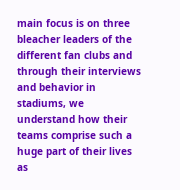main focus is on three bleacher leaders of the different fan clubs and through their interviews and behavior in stadiums, we understand how their teams comprise such a huge part of their lives as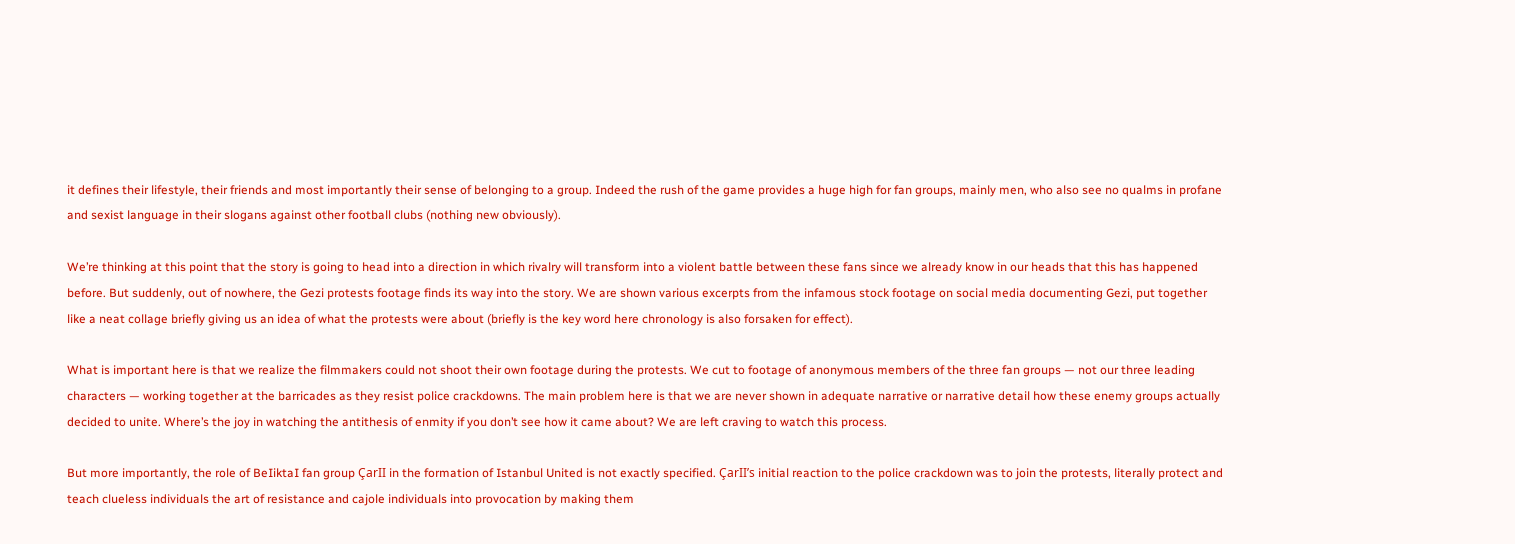it defines their lifestyle, their friends and most importantly their sense of belonging to a group. Indeed the rush of the game provides a huge high for fan groups, mainly men, who also see no qualms in profane and sexist language in their slogans against other football clubs (nothing new obviously).

We’re thinking at this point that the story is going to head into a direction in which rivalry will transform into a violent battle between these fans since we already know in our heads that this has happened before. But suddenly, out of nowhere, the Gezi protests footage finds its way into the story. We are shown various excerpts from the infamous stock footage on social media documenting Gezi, put together like a neat collage briefly giving us an idea of what the protests were about (briefly is the key word here chronology is also forsaken for effect).

What is important here is that we realize the filmmakers could not shoot their own footage during the protests. We cut to footage of anonymous members of the three fan groups — not our three leading characters — working together at the barricades as they resist police crackdowns. The main problem here is that we are never shown in adequate narrative or narrative detail how these enemy groups actually decided to unite. Where’s the joy in watching the antithesis of enmity if you don’t see how it came about? We are left craving to watch this process.

But more importantly, the role of BeIiktaI fan group ÇarII in the formation of Istanbul United is not exactly specified. ÇarII’s initial reaction to the police crackdown was to join the protests, literally protect and teach clueless individuals the art of resistance and cajole individuals into provocation by making them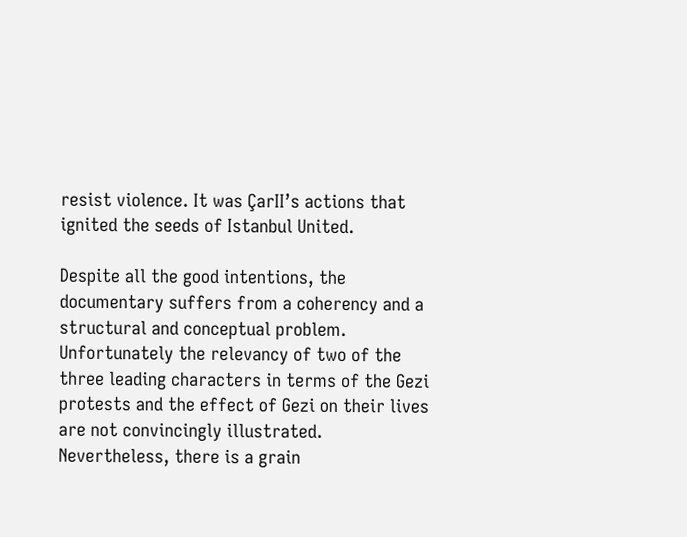resist violence. It was ÇarII’s actions that ignited the seeds of Istanbul United.

Despite all the good intentions, the documentary suffers from a coherency and a structural and conceptual problem. Unfortunately the relevancy of two of the three leading characters in terms of the Gezi protests and the effect of Gezi on their lives are not convincingly illustrated. Nevertheless, there is a grain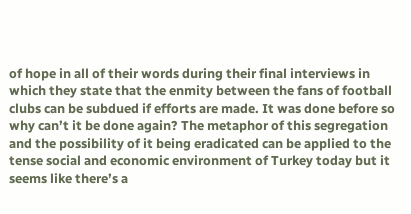of hope in all of their words during their final interviews in which they state that the enmity between the fans of football clubs can be subdued if efforts are made. It was done before so why can’t it be done again? The metaphor of this segregation and the possibility of it being eradicated can be applied to the tense social and economic environment of Turkey today but it seems like there’s a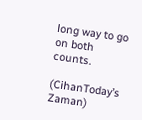long way to go on both counts.

(CihanToday’s Zaman)